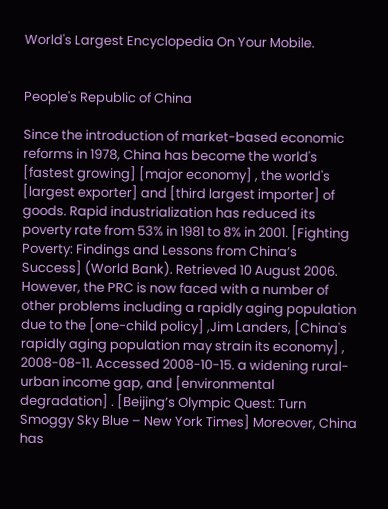World's Largest Encyclopedia On Your Mobile.


People's Republic of China

Since the introduction of market-based economic reforms in 1978, China has become the world's [fastest growing] [major economy] , the world's [largest exporter] and [third largest importer] of goods. Rapid industrialization has reduced its poverty rate from 53% in 1981 to 8% in 2001. [Fighting Poverty: Findings and Lessons from China’s Success] (World Bank). Retrieved 10 August 2006. However, the PRC is now faced with a number of other problems including a rapidly aging population due to the [one-child policy] ,Jim Landers, [China's rapidly aging population may strain its economy] , 2008-08-11. Accessed 2008-10-15. a widening rural-urban income gap, and [environmental degradation] . [Beijing’s Olympic Quest: Turn Smoggy Sky Blue – New York Times] Moreover, China has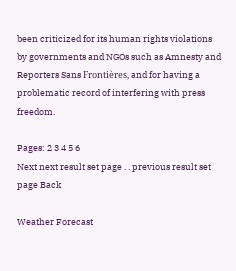been criticized for its human rights violations by governments and NGOs such as Amnesty and Reporters Sans Frontières, and for having a problematic record of interfering with press freedom.

Pages: 2 3 4 5 6
Next next result set page . . previous result set page Back

Weather Forecast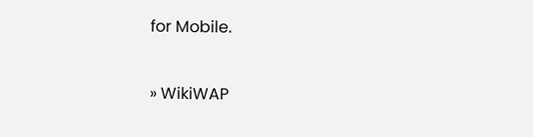for Mobile.


» WikiWAP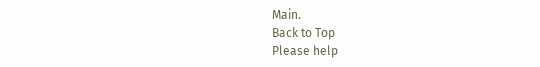Main.
Back to Top
Please help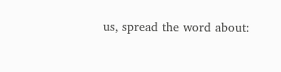us, spread the word about: